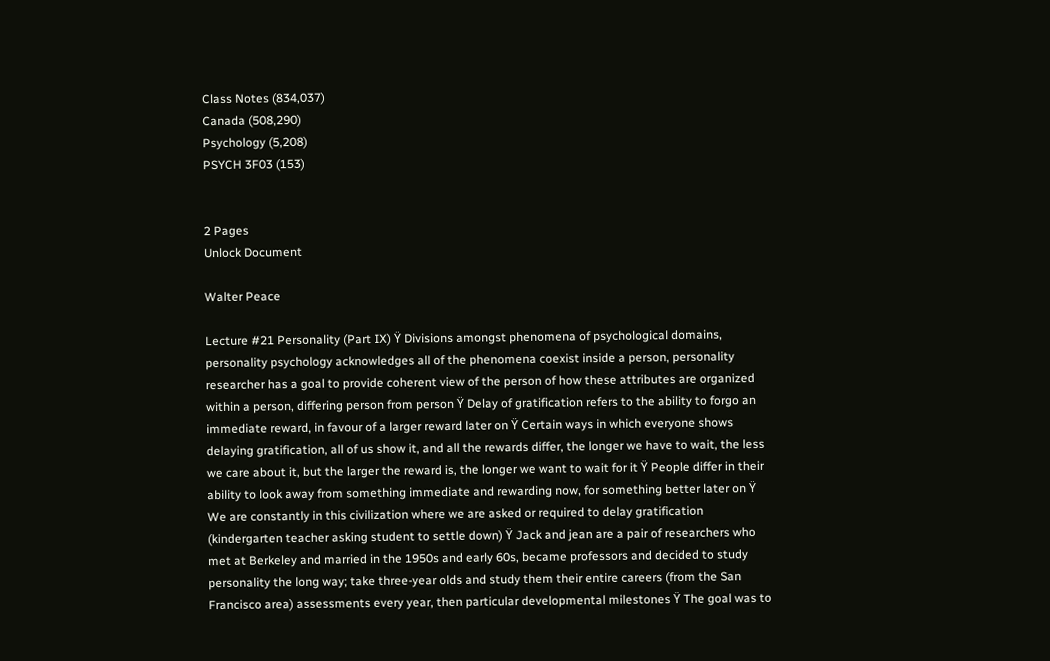Class Notes (834,037)
Canada (508,290)
Psychology (5,208)
PSYCH 3F03 (153)


2 Pages
Unlock Document

Walter Peace

Lecture #21 Personality (Part IX) Ÿ Divisions amongst phenomena of psychological domains, personality psychology acknowledges all of the phenomena coexist inside a person, personality researcher has a goal to provide coherent view of the person of how these attributes are organized within a person, differing person from person Ÿ Delay of gratification refers to the ability to forgo an immediate reward, in favour of a larger reward later on Ÿ Certain ways in which everyone shows delaying gratification, all of us show it, and all the rewards differ, the longer we have to wait, the less we care about it, but the larger the reward is, the longer we want to wait for it Ÿ People differ in their ability to look away from something immediate and rewarding now, for something better later on Ÿ We are constantly in this civilization where we are asked or required to delay gratification (kindergarten teacher asking student to settle down) Ÿ Jack and jean are a pair of researchers who met at Berkeley and married in the 1950s and early 60s, became professors and decided to study personality the long way; take three-year olds and study them their entire careers (from the San Francisco area) assessments every year, then particular developmental milestones Ÿ The goal was to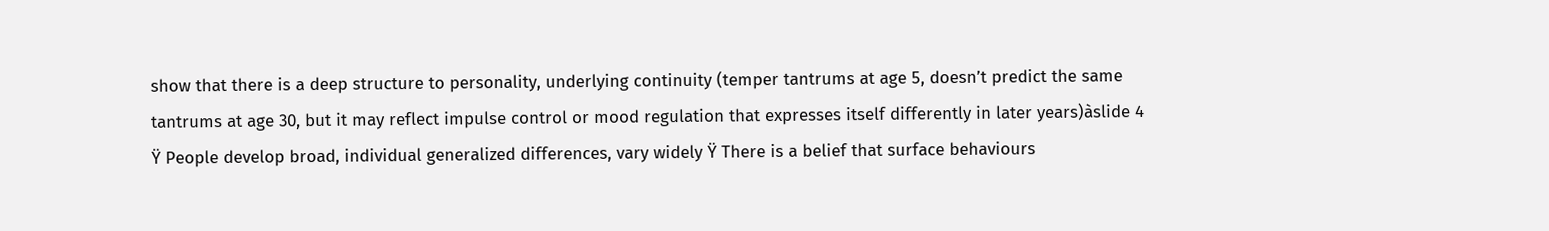show that there is a deep structure to personality, underlying continuity (temper tantrums at age 5, doesn’t predict the same tantrums at age 30, but it may reflect impulse control or mood regulation that expresses itself differently in later years)àslide 4 Ÿ People develop broad, individual generalized differences, vary widely Ÿ There is a belief that surface behaviours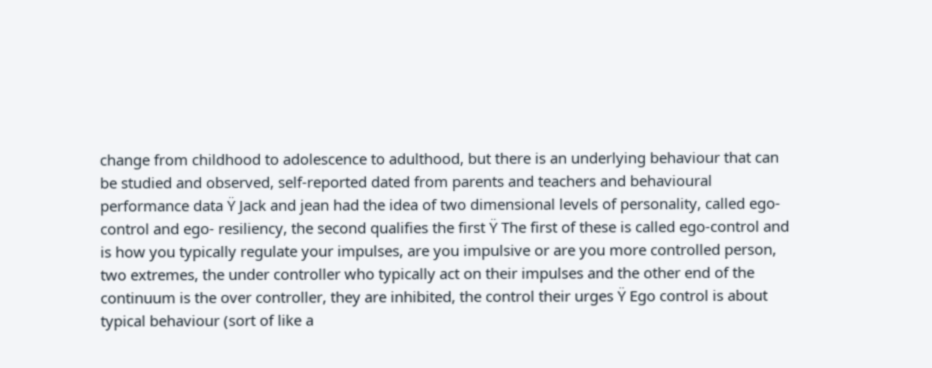change from childhood to adolescence to adulthood, but there is an underlying behaviour that can be studied and observed, self-reported dated from parents and teachers and behavioural performance data Ÿ Jack and jean had the idea of two dimensional levels of personality, called ego-control and ego- resiliency, the second qualifies the first Ÿ The first of these is called ego-control and is how you typically regulate your impulses, are you impulsive or are you more controlled person, two extremes, the under controller who typically act on their impulses and the other end of the continuum is the over controller, they are inhibited, the control their urges Ÿ Ego control is about typical behaviour (sort of like a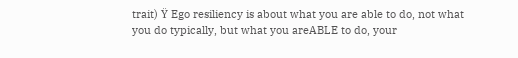trait) Ÿ Ego resiliency is about what you are able to do, not what you do typically, but what you areABLE to do, your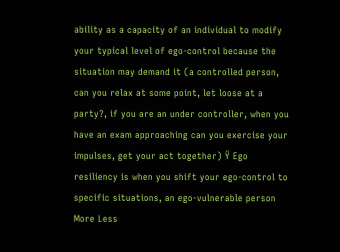ability as a capacity of an individual to modify your typical level of ego-control because the situation may demand it (a controlled person, can you relax at some point, let loose at a party?, if you are an under controller, when you have an exam approaching can you exercise your impulses, get your act together) Ÿ Ego resiliency is when you shift your ego-control to specific situations, an ego-vulnerable person
More Less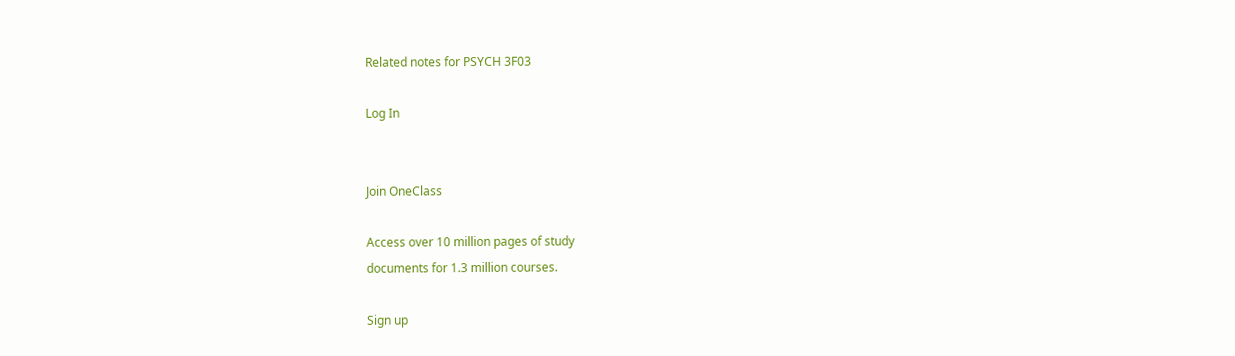Related notes for PSYCH 3F03

Log In


Join OneClass

Access over 10 million pages of study
documents for 1.3 million courses.

Sign up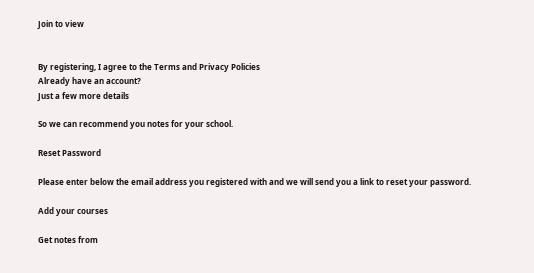Join to view


By registering, I agree to the Terms and Privacy Policies
Already have an account?
Just a few more details

So we can recommend you notes for your school.

Reset Password

Please enter below the email address you registered with and we will send you a link to reset your password.

Add your courses

Get notes from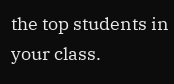the top students in your class.